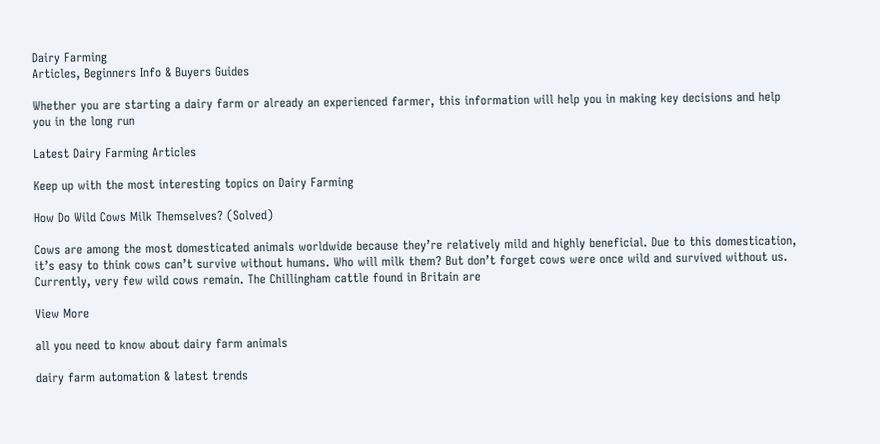Dairy Farming
Articles, Beginners Info & Buyers Guides

Whether you are starting a dairy farm or already an experienced farmer, this information will help you in making key decisions and help you in the long run

Latest Dairy Farming Articles

Keep up with the most interesting topics on Dairy Farming

How Do Wild Cows Milk Themselves? (Solved)

Cows are among the most domesticated animals worldwide because they’re relatively mild and highly beneficial. Due to this domestication, it’s easy to think cows can’t survive without humans. Who will milk them? But don’t forget cows were once wild and survived without us. Currently, very few wild cows remain. The Chillingham cattle found in Britain are

View More

all you need to know about dairy farm animals

dairy farm automation & latest trends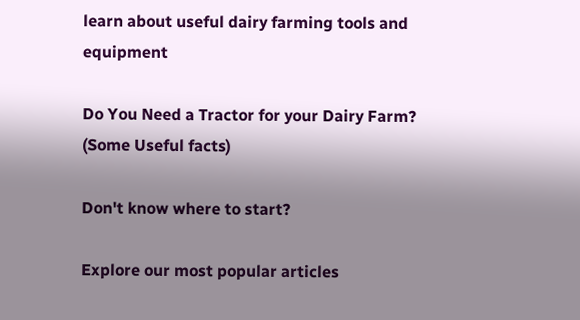learn about useful dairy farming tools and equipment

Do You Need a Tractor for your Dairy Farm? (Some Useful facts)

Don't know where to start?

Explore our most popular articles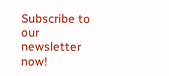Subscribe to our newsletter now!